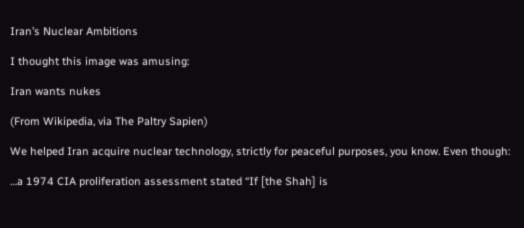Iran’s Nuclear Ambitions

I thought this image was amusing:

Iran wants nukes

(From Wikipedia, via The Paltry Sapien)

We helped Iran acquire nuclear technology, strictly for peaceful purposes, you know. Even though:

…a 1974 CIA proliferation assessment stated “If [the Shah] is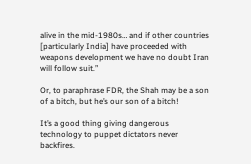alive in the mid-1980s… and if other countries [particularly India] have proceeded with weapons development we have no doubt Iran will follow suit.”

Or, to paraphrase FDR, the Shah may be a son of a bitch, but he’s our son of a bitch!

It’s a good thing giving dangerous technology to puppet dictators never backfires.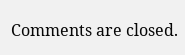Comments are closed.